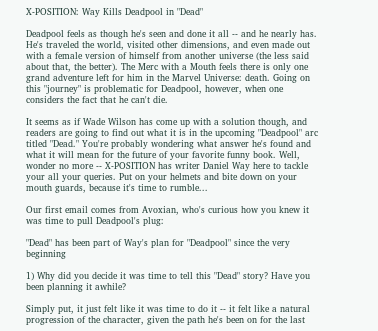X-POSITION: Way Kills Deadpool in "Dead"

Deadpool feels as though he's seen and done it all -- and he nearly has. He's traveled the world, visited other dimensions, and even made out with a female version of himself from another universe (the less said about that, the better). The Merc with a Mouth feels there is only one grand adventure left for him in the Marvel Universe: death. Going on this "journey" is problematic for Deadpool, however, when one considers the fact that he can't die.

It seems as if Wade Wilson has come up with a solution though, and readers are going to find out what it is in the upcoming "Deadpool" arc titled "Dead." You're probably wondering what answer he's found and what it will mean for the future of your favorite funny book. Well, wonder no more -- X-POSITION has writer Daniel Way here to tackle your all your queries. Put on your helmets and bite down on your mouth guards, because it's time to rumble...

Our first email comes from Avoxian, who's curious how you knew it was time to pull Deadpool's plug:

"Dead" has been part of Way's plan for "Deadpool" since the very beginning

1) Why did you decide it was time to tell this "Dead" story? Have you been planning it awhile?

Simply put, it just felt like it was time to do it -- it felt like a natural progression of the character, given the path he's been on for the last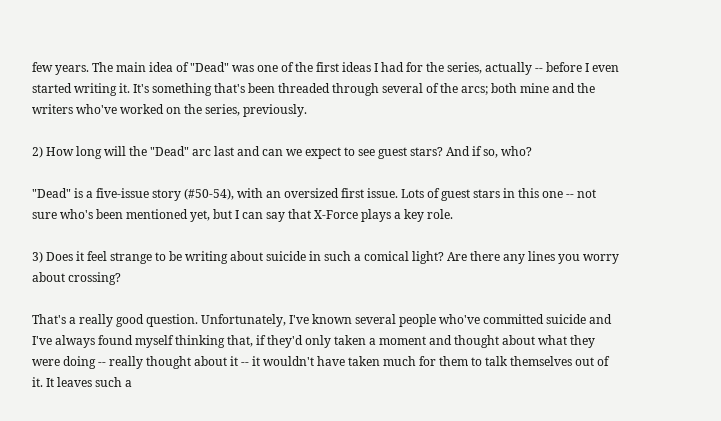few years. The main idea of "Dead" was one of the first ideas I had for the series, actually -- before I even started writing it. It's something that's been threaded through several of the arcs; both mine and the writers who've worked on the series, previously.

2) How long will the "Dead" arc last and can we expect to see guest stars? And if so, who?

"Dead" is a five-issue story (#50-54), with an oversized first issue. Lots of guest stars in this one -- not sure who's been mentioned yet, but I can say that X-Force plays a key role.

3) Does it feel strange to be writing about suicide in such a comical light? Are there any lines you worry about crossing?

That's a really good question. Unfortunately, I've known several people who've committed suicide and I've always found myself thinking that, if they'd only taken a moment and thought about what they were doing -- really thought about it -- it wouldn't have taken much for them to talk themselves out of it. It leaves such a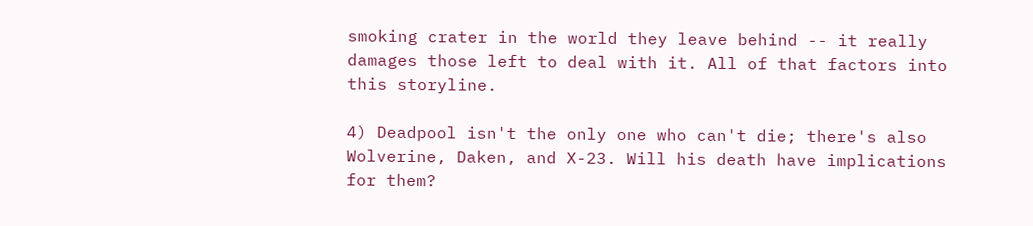smoking crater in the world they leave behind -- it really damages those left to deal with it. All of that factors into this storyline.

4) Deadpool isn't the only one who can't die; there's also Wolverine, Daken, and X-23. Will his death have implications for them?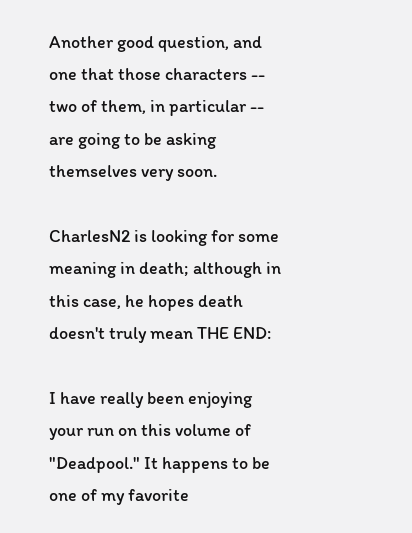Another good question, and one that those characters -- two of them, in particular -- are going to be asking themselves very soon.

CharlesN2 is looking for some meaning in death; although in this case, he hopes death doesn't truly mean THE END:

I have really been enjoying your run on this volume of "Deadpool." It happens to be one of my favorite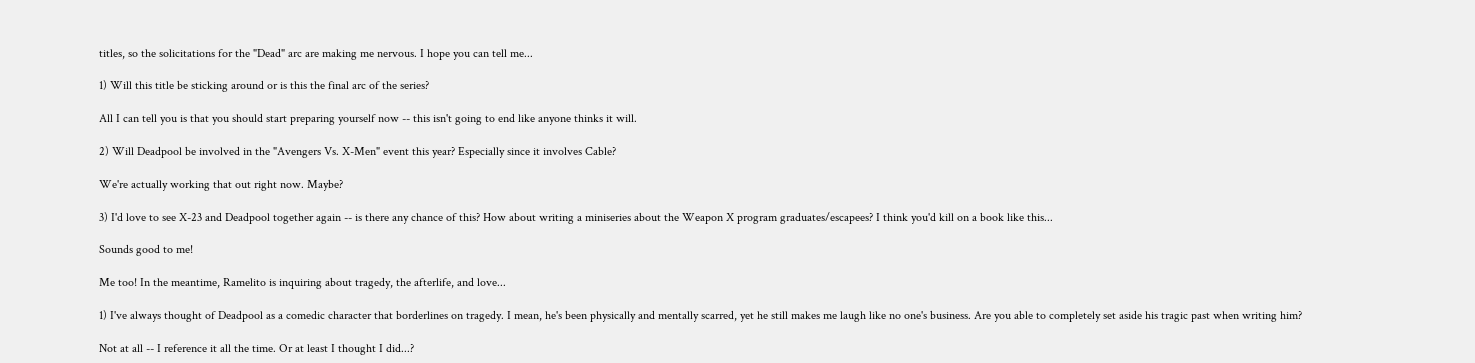titles, so the solicitations for the "Dead" arc are making me nervous. I hope you can tell me...

1) Will this title be sticking around or is this the final arc of the series?

All I can tell you is that you should start preparing yourself now -- this isn't going to end like anyone thinks it will.

2) Will Deadpool be involved in the "Avengers Vs. X-Men" event this year? Especially since it involves Cable?

We're actually working that out right now. Maybe?

3) I'd love to see X-23 and Deadpool together again -- is there any chance of this? How about writing a miniseries about the Weapon X program graduates/escapees? I think you'd kill on a book like this...

Sounds good to me!

Me too! In the meantime, Ramelito is inquiring about tragedy, the afterlife, and love...

1) I've always thought of Deadpool as a comedic character that borderlines on tragedy. I mean, he's been physically and mentally scarred, yet he still makes me laugh like no one's business. Are you able to completely set aside his tragic past when writing him?

Not at all -- I reference it all the time. Or at least I thought I did...?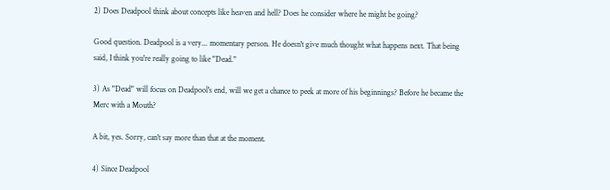2) Does Deadpool think about concepts like heaven and hell? Does he consider where he might be going?

Good question. Deadpool is a very... momentary person. He doesn't give much thought what happens next. That being said, I think you're really going to like "Dead."

3) As "Dead" will focus on Deadpool's end, will we get a chance to peek at more of his beginnings? Before he became the Merc with a Mouth?

A bit, yes. Sorry, can't say more than that at the moment.

4) Since Deadpool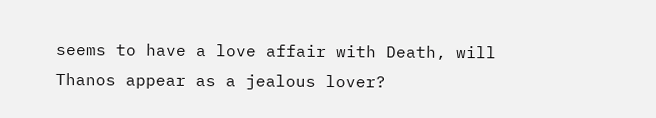seems to have a love affair with Death, will Thanos appear as a jealous lover?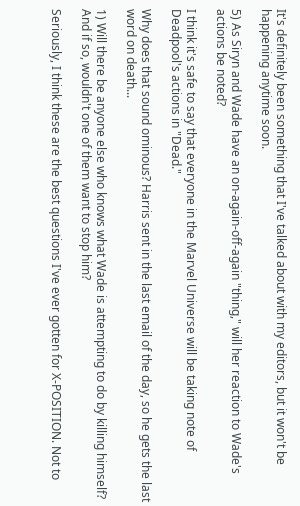It's definitely been something that I've talked about with my editors, but it won't be happening anytime soon.

5) As Siryn and Wade have an on-again-off-again "thing," will her reaction to Wade's actions be noted?

I think it's safe to say that everyone in the Marvel Universe will be taking note of Deadpool's actions in "Dead."

Why does that sound ominous? Harris sent in the last email of the day, so he gets the last word on death...

1) Will there be anyone else who knows what Wade is attempting to do by killing himself? And if so, wouldn't one of them want to stop him?

Seriously, I think these are the best questions I've ever gotten for X-POSITION. Not to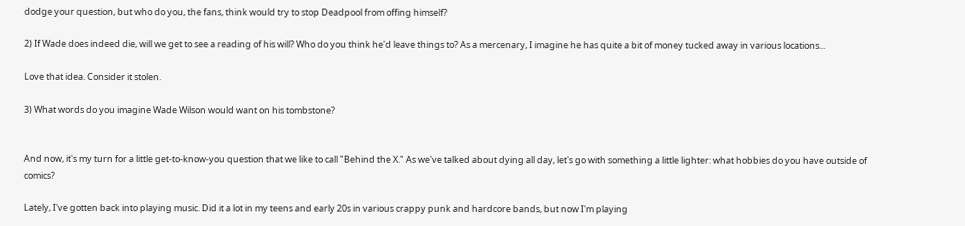dodge your question, but who do you, the fans, think would try to stop Deadpool from offing himself?

2) If Wade does indeed die, will we get to see a reading of his will? Who do you think he'd leave things to? As a mercenary, I imagine he has quite a bit of money tucked away in various locations...

Love that idea. Consider it stolen.

3) What words do you imagine Wade Wilson would want on his tombstone?


And now, it's my turn for a little get-to-know-you question that we like to call "Behind the X." As we've talked about dying all day, let's go with something a little lighter: what hobbies do you have outside of comics?

Lately, I've gotten back into playing music. Did it a lot in my teens and early 20s in various crappy punk and hardcore bands, but now I'm playing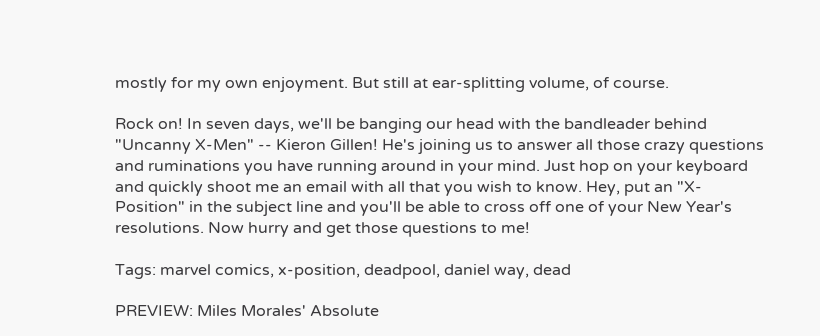mostly for my own enjoyment. But still at ear-splitting volume, of course.

Rock on! In seven days, we'll be banging our head with the bandleader behind "Uncanny X-Men" -- Kieron Gillen! He's joining us to answer all those crazy questions and ruminations you have running around in your mind. Just hop on your keyboard and quickly shoot me an email with all that you wish to know. Hey, put an "X-Position" in the subject line and you'll be able to cross off one of your New Year's resolutions. Now hurry and get those questions to me!

Tags: marvel comics, x-position, deadpool, daniel way, dead

PREVIEW: Miles Morales' Absolute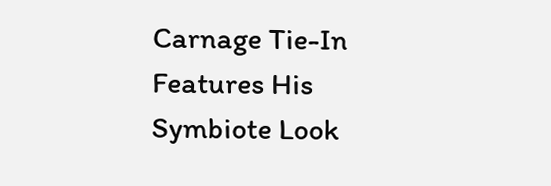Carnage Tie-In Features His Symbiote Look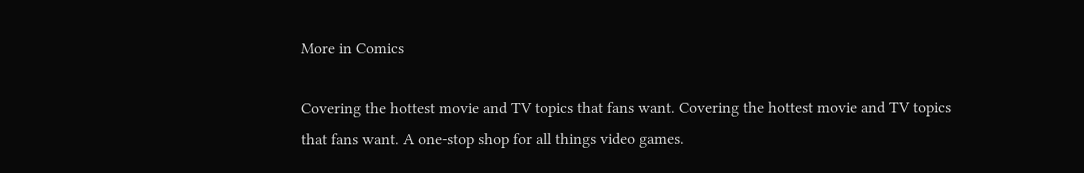More in Comics

Covering the hottest movie and TV topics that fans want. Covering the hottest movie and TV topics that fans want. A one-stop shop for all things video games.